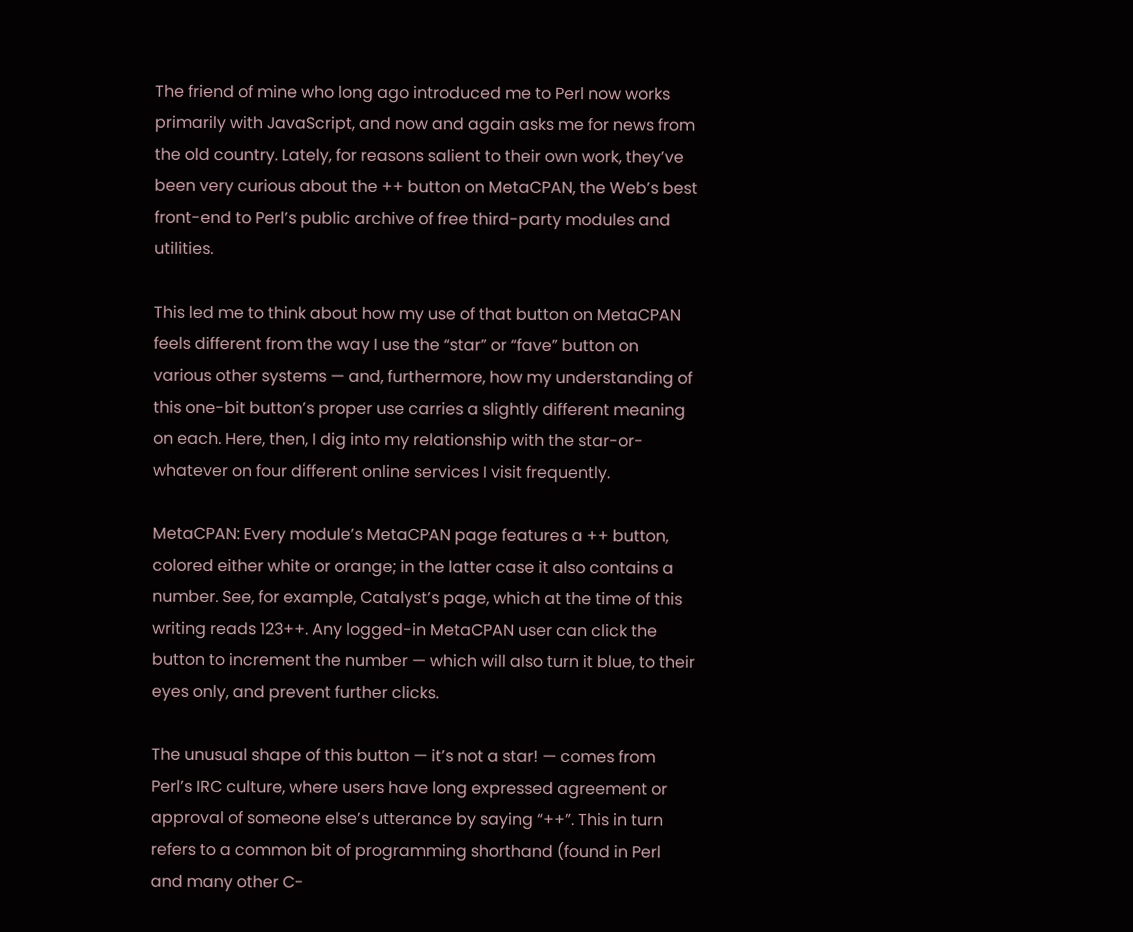The friend of mine who long ago introduced me to Perl now works primarily with JavaScript, and now and again asks me for news from the old country. Lately, for reasons salient to their own work, they’ve been very curious about the ++ button on MetaCPAN, the Web’s best front-end to Perl’s public archive of free third-party modules and utilities.

This led me to think about how my use of that button on MetaCPAN feels different from the way I use the “star” or “fave” button on various other systems — and, furthermore, how my understanding of this one-bit button’s proper use carries a slightly different meaning on each. Here, then, I dig into my relationship with the star-or-whatever on four different online services I visit frequently.

MetaCPAN: Every module’s MetaCPAN page features a ++ button, colored either white or orange; in the latter case it also contains a number. See, for example, Catalyst’s page, which at the time of this writing reads 123++. Any logged-in MetaCPAN user can click the button to increment the number — which will also turn it blue, to their eyes only, and prevent further clicks.

The unusual shape of this button — it’s not a star! — comes from Perl’s IRC culture, where users have long expressed agreement or approval of someone else’s utterance by saying “++”. This in turn refers to a common bit of programming shorthand (found in Perl and many other C-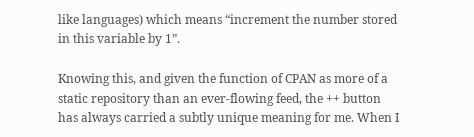like languages) which means “increment the number stored in this variable by 1”.

Knowing this, and given the function of CPAN as more of a static repository than an ever-flowing feed, the ++ button has always carried a subtly unique meaning for me. When I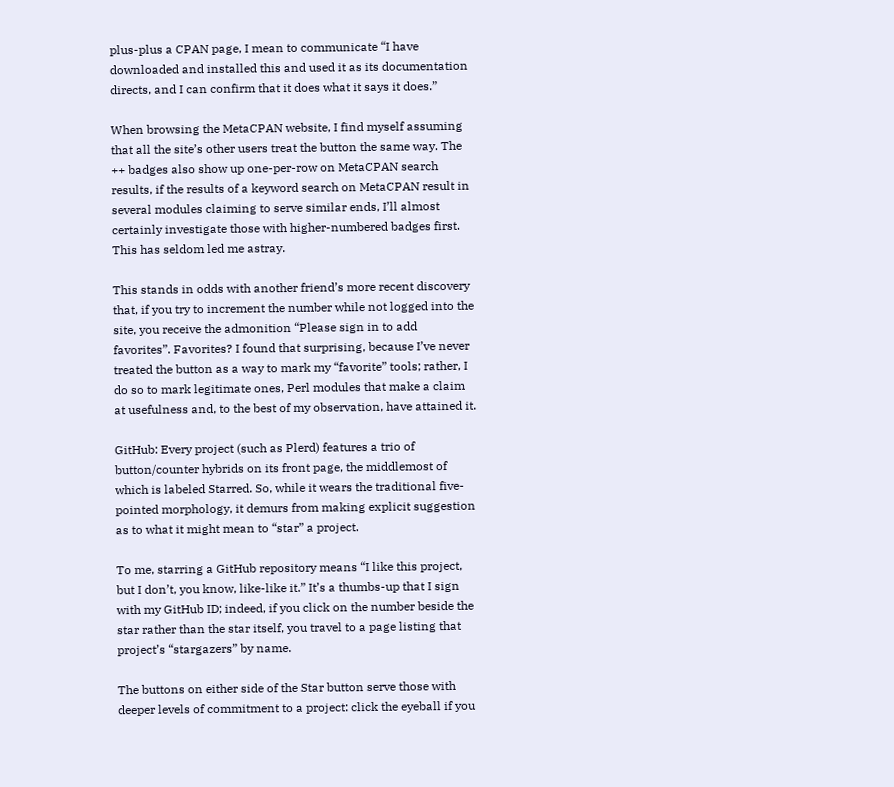plus-plus a CPAN page, I mean to communicate “I have downloaded and installed this and used it as its documentation directs, and I can confirm that it does what it says it does.”

When browsing the MetaCPAN website, I find myself assuming that all the site’s other users treat the button the same way. The ++ badges also show up one-per-row on MetaCPAN search results, if the results of a keyword search on MetaCPAN result in several modules claiming to serve similar ends, I’ll almost certainly investigate those with higher-numbered badges first. This has seldom led me astray.

This stands in odds with another friend’s more recent discovery that, if you try to increment the number while not logged into the site, you receive the admonition “Please sign in to add favorites”. Favorites? I found that surprising, because I’ve never treated the button as a way to mark my “favorite” tools; rather, I do so to mark legitimate ones, Perl modules that make a claim at usefulness and, to the best of my observation, have attained it.

GitHub: Every project (such as Plerd) features a trio of button/counter hybrids on its front page, the middlemost of which is labeled Starred. So, while it wears the traditional five-pointed morphology, it demurs from making explicit suggestion as to what it might mean to “star” a project.

To me, starring a GitHub repository means “I like this project, but I don’t, you know, like-like it.” It’s a thumbs-up that I sign with my GitHub ID; indeed, if you click on the number beside the star rather than the star itself, you travel to a page listing that project’s “stargazers” by name.

The buttons on either side of the Star button serve those with deeper levels of commitment to a project: click the eyeball if you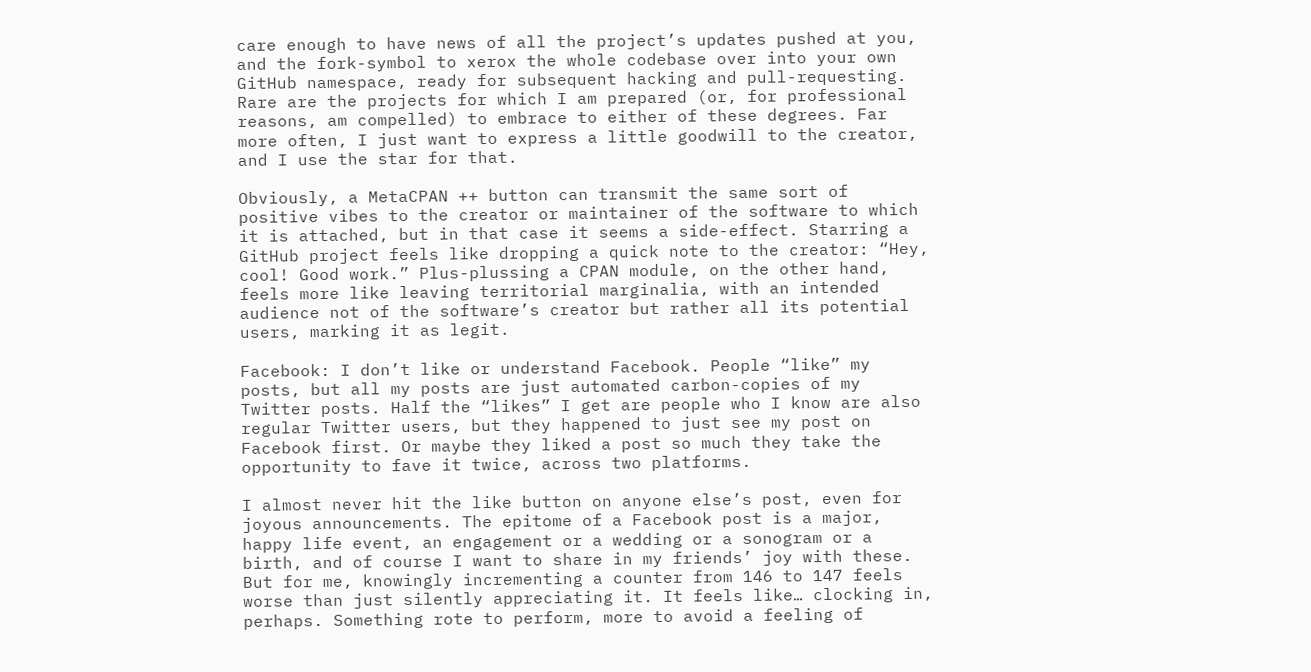care enough to have news of all the project’s updates pushed at you, and the fork-symbol to xerox the whole codebase over into your own GitHub namespace, ready for subsequent hacking and pull-requesting. Rare are the projects for which I am prepared (or, for professional reasons, am compelled) to embrace to either of these degrees. Far more often, I just want to express a little goodwill to the creator, and I use the star for that.

Obviously, a MetaCPAN ++ button can transmit the same sort of positive vibes to the creator or maintainer of the software to which it is attached, but in that case it seems a side-effect. Starring a GitHub project feels like dropping a quick note to the creator: “Hey, cool! Good work.” Plus-plussing a CPAN module, on the other hand, feels more like leaving territorial marginalia, with an intended audience not of the software’s creator but rather all its potential users, marking it as legit.

Facebook: I don’t like or understand Facebook. People “like” my posts, but all my posts are just automated carbon-copies of my Twitter posts. Half the “likes” I get are people who I know are also regular Twitter users, but they happened to just see my post on Facebook first. Or maybe they liked a post so much they take the opportunity to fave it twice, across two platforms.

I almost never hit the like button on anyone else’s post, even for joyous announcements. The epitome of a Facebook post is a major, happy life event, an engagement or a wedding or a sonogram or a birth, and of course I want to share in my friends’ joy with these. But for me, knowingly incrementing a counter from 146 to 147 feels worse than just silently appreciating it. It feels like… clocking in, perhaps. Something rote to perform, more to avoid a feeling of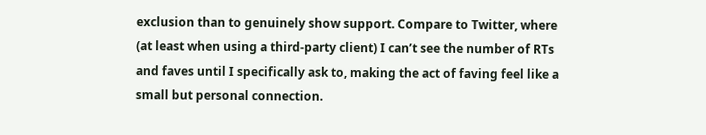exclusion than to genuinely show support. Compare to Twitter, where (at least when using a third-party client) I can’t see the number of RTs and faves until I specifically ask to, making the act of faving feel like a small but personal connection.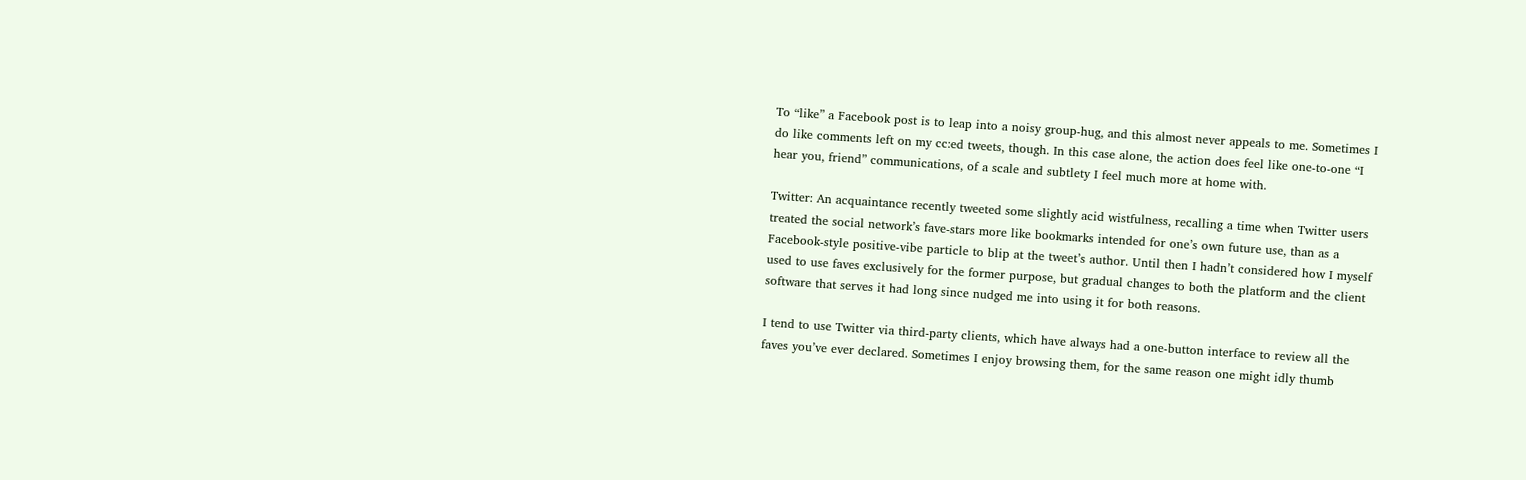To “like” a Facebook post is to leap into a noisy group-hug, and this almost never appeals to me. Sometimes I do like comments left on my cc:ed tweets, though. In this case alone, the action does feel like one-to-one “I hear you, friend” communications, of a scale and subtlety I feel much more at home with.

Twitter: An acquaintance recently tweeted some slightly acid wistfulness, recalling a time when Twitter users treated the social network’s fave-stars more like bookmarks intended for one’s own future use, than as a Facebook-style positive-vibe particle to blip at the tweet’s author. Until then I hadn’t considered how I myself used to use faves exclusively for the former purpose, but gradual changes to both the platform and the client software that serves it had long since nudged me into using it for both reasons.

I tend to use Twitter via third-party clients, which have always had a one-button interface to review all the faves you’ve ever declared. Sometimes I enjoy browsing them, for the same reason one might idly thumb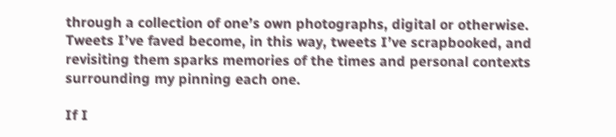through a collection of one’s own photographs, digital or otherwise. Tweets I’ve faved become, in this way, tweets I’ve scrapbooked, and revisiting them sparks memories of the times and personal contexts surrounding my pinning each one.

If I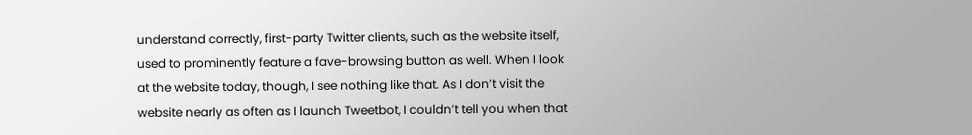understand correctly, first-party Twitter clients, such as the website itself, used to prominently feature a fave-browsing button as well. When I look at the website today, though, I see nothing like that. As I don’t visit the website nearly as often as I launch Tweetbot, I couldn’t tell you when that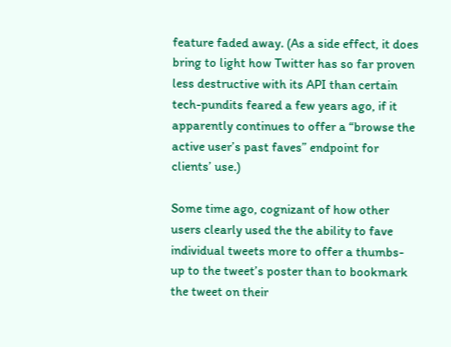feature faded away. (As a side effect, it does bring to light how Twitter has so far proven less destructive with its API than certain tech-pundits feared a few years ago, if it apparently continues to offer a “browse the active user’s past faves” endpoint for clients’ use.)

Some time ago, cognizant of how other users clearly used the the ability to fave individual tweets more to offer a thumbs-up to the tweet’s poster than to bookmark the tweet on their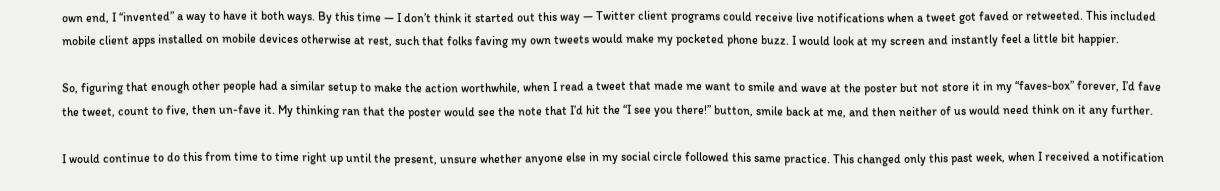own end, I “invented” a way to have it both ways. By this time — I don’t think it started out this way — Twitter client programs could receive live notifications when a tweet got faved or retweeted. This included mobile client apps installed on mobile devices otherwise at rest, such that folks faving my own tweets would make my pocketed phone buzz. I would look at my screen and instantly feel a little bit happier.

So, figuring that enough other people had a similar setup to make the action worthwhile, when I read a tweet that made me want to smile and wave at the poster but not store it in my “faves-box” forever, I’d fave the tweet, count to five, then un-fave it. My thinking ran that the poster would see the note that I’d hit the “I see you there!” button, smile back at me, and then neither of us would need think on it any further.

I would continue to do this from time to time right up until the present, unsure whether anyone else in my social circle followed this same practice. This changed only this past week, when I received a notification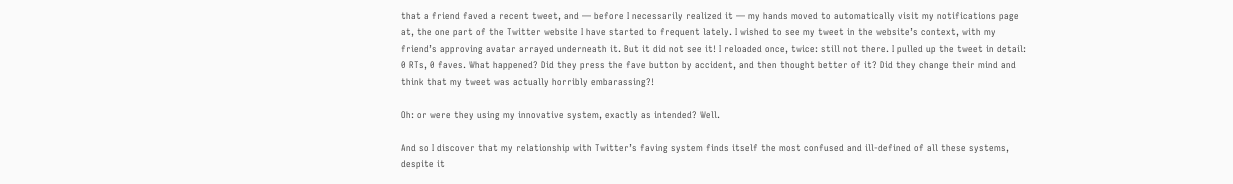that a friend faved a recent tweet, and — before I necessarily realized it — my hands moved to automatically visit my notifications page at, the one part of the Twitter website I have started to frequent lately. I wished to see my tweet in the website’s context, with my friend’s approving avatar arrayed underneath it. But it did not see it! I reloaded once, twice: still not there. I pulled up the tweet in detail: 0 RTs, 0 faves. What happened? Did they press the fave button by accident, and then thought better of it? Did they change their mind and think that my tweet was actually horribly embarassing?!

Oh: or were they using my innovative system, exactly as intended? Well.

And so I discover that my relationship with Twitter’s faving system finds itself the most confused and ill-defined of all these systems, despite it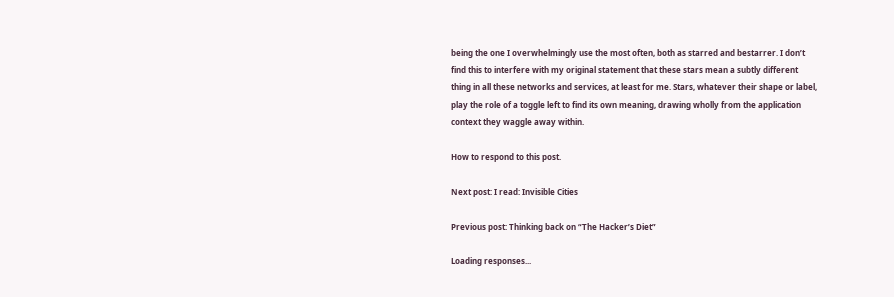being the one I overwhelmingly use the most often, both as starred and bestarrer. I don’t find this to interfere with my original statement that these stars mean a subtly different thing in all these networks and services, at least for me. Stars, whatever their shape or label, play the role of a toggle left to find its own meaning, drawing wholly from the application context they waggle away within.

How to respond to this post.

Next post: I read: Invisible Cities

Previous post: Thinking back on “The Hacker’s Diet”

Loading responses...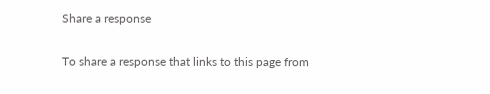Share a response

To share a response that links to this page from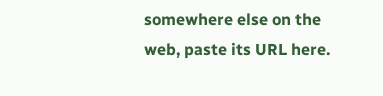somewhere else on the web, paste its URL here.